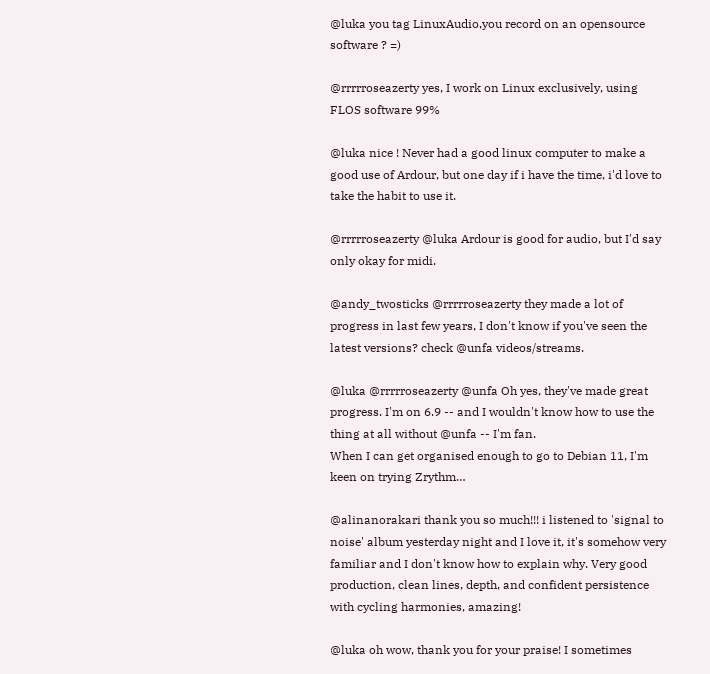@luka you tag LinuxAudio,you record on an opensource software ? =)

@rrrrroseazerty yes, I work on Linux exclusively, using FLOS software 99%

@luka nice ! Never had a good linux computer to make a good use of Ardour, but one day if i have the time, i'd love to take the habit to use it.

@rrrrroseazerty @luka Ardour is good for audio, but I'd say only okay for midi.

@andy_twosticks @rrrrroseazerty they made a lot of progress in last few years, I don't know if you've seen the latest versions? check @unfa videos/streams.

@luka @rrrrroseazerty @unfa Oh yes, they've made great progress. I'm on 6.9 -- and I wouldn't know how to use the thing at all without @unfa -- I'm fan.
When I can get organised enough to go to Debian 11, I'm keen on trying Zrythm…

@alinanorakari thank you so much!!! i listened to 'signal to noise' album yesterday night and I love it, it's somehow very familiar and I don't know how to explain why. Very good production, clean lines, depth, and confident persistence with cycling harmonies, amazing!

@luka oh wow, thank you for your praise! I sometimes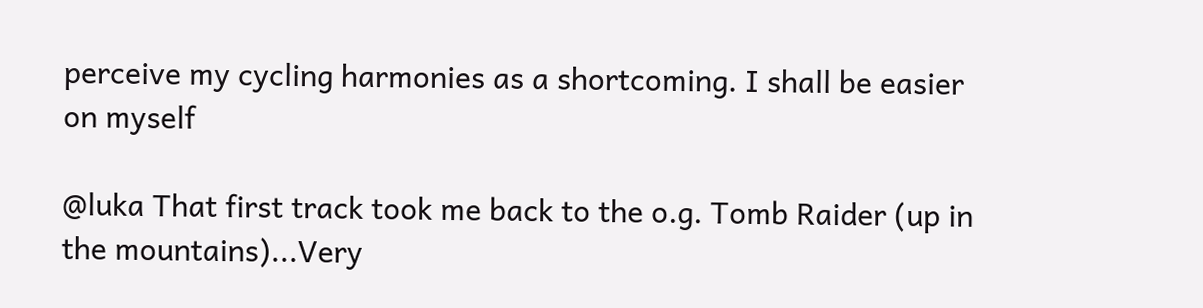perceive my cycling harmonies as a shortcoming. I shall be easier on myself

@luka That first track took me back to the o.g. Tomb Raider (up in the mountains)...Very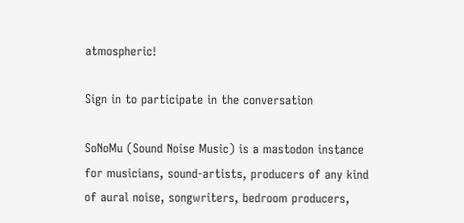atmospheric!

Sign in to participate in the conversation

SoNoMu (Sound Noise Music) is a mastodon instance for musicians, sound-artists, producers of any kind of aural noise, songwriters, bedroom producers,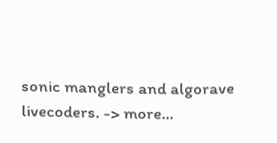sonic manglers and algorave livecoders. -> more...